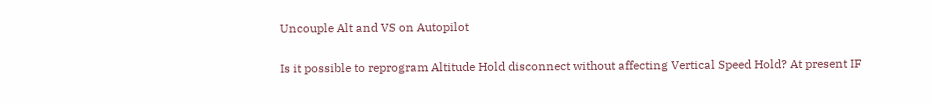Uncouple Alt and VS on Autopilot

Is it possible to reprogram Altitude Hold disconnect without affecting Vertical Speed Hold? At present IF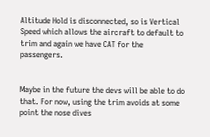Altitude Hold is disconnected, so is Vertical Speed which allows the aircraft to default to trim and again we have CAT for the passengers.


Maybe in the future the devs will be able to do that. For now, using the trim avoids at some point the nose dives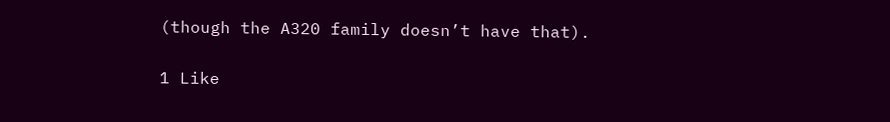(though the A320 family doesn’t have that).

1 Like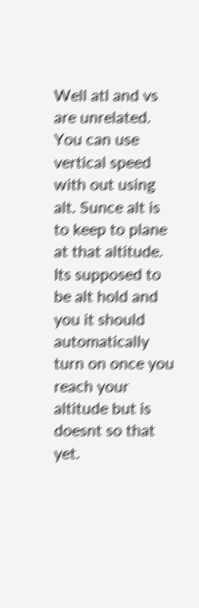Well atl and vs are unrelated. You can use vertical speed with out using alt. Sunce alt is to keep to plane at that altitude. Its supposed to be alt hold and you it should automatically turn on once you reach your altitude but is doesnt so that yet.